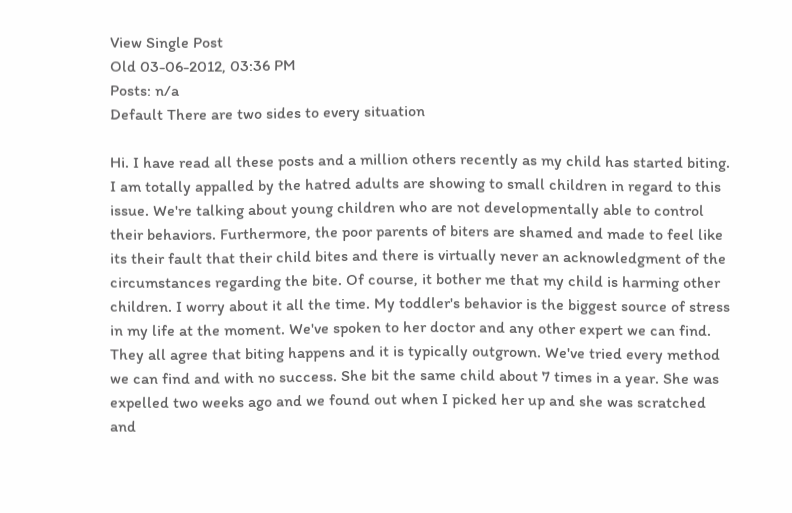View Single Post
Old 03-06-2012, 03:36 PM
Posts: n/a
Default There are two sides to every situation

Hi. I have read all these posts and a million others recently as my child has started biting. I am totally appalled by the hatred adults are showing to small children in regard to this issue. We're talking about young children who are not developmentally able to control their behaviors. Furthermore, the poor parents of biters are shamed and made to feel like its their fault that their child bites and there is virtually never an acknowledgment of the circumstances regarding the bite. Of course, it bother me that my child is harming other children. I worry about it all the time. My toddler's behavior is the biggest source of stress in my life at the moment. We've spoken to her doctor and any other expert we can find. They all agree that biting happens and it is typically outgrown. We've tried every method we can find and with no success. She bit the same child about 7 times in a year. She was expelled two weeks ago and we found out when I picked her up and she was scratched and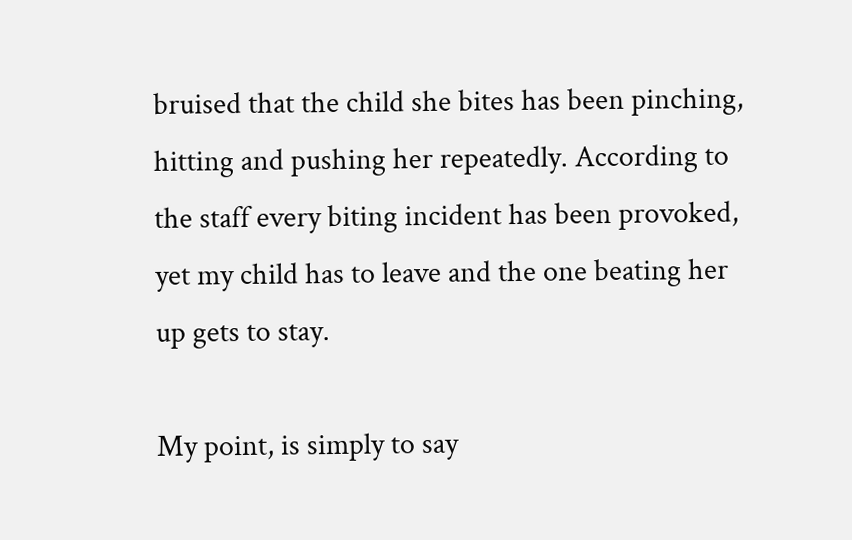bruised that the child she bites has been pinching, hitting and pushing her repeatedly. According to the staff every biting incident has been provoked, yet my child has to leave and the one beating her up gets to stay.

My point, is simply to say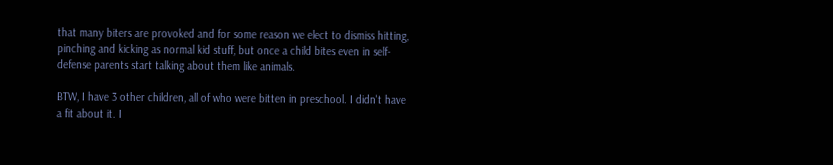that many biters are provoked and for some reason we elect to dismiss hitting, pinching and kicking as normal kid stuff, but once a child bites even in self-defense parents start talking about them like animals.

BTW, I have 3 other children, all of who were bitten in preschool. I didn't have a fit about it. I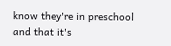know they're in preschool and that it's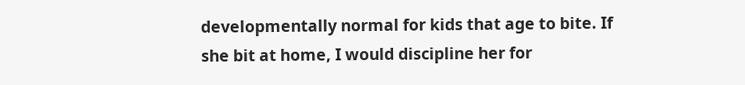developmentally normal for kids that age to bite. If she bit at home, I would discipline her for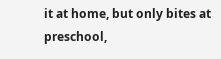it at home, but only bites at preschool,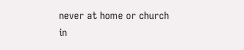never at home or church in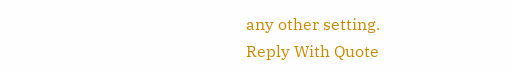any other setting.
Reply With Quote